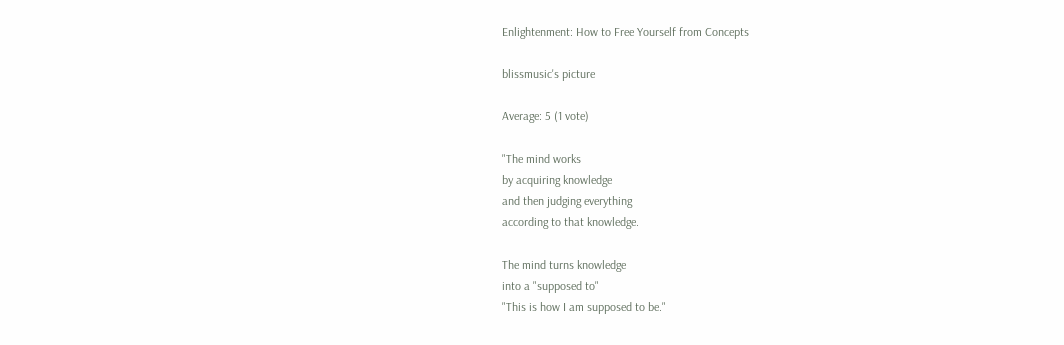Enlightenment: How to Free Yourself from Concepts

blissmusic's picture

Average: 5 (1 vote)

"The mind works
by acquiring knowledge
and then judging everything
according to that knowledge.

The mind turns knowledge
into a "supposed to"
"This is how I am supposed to be."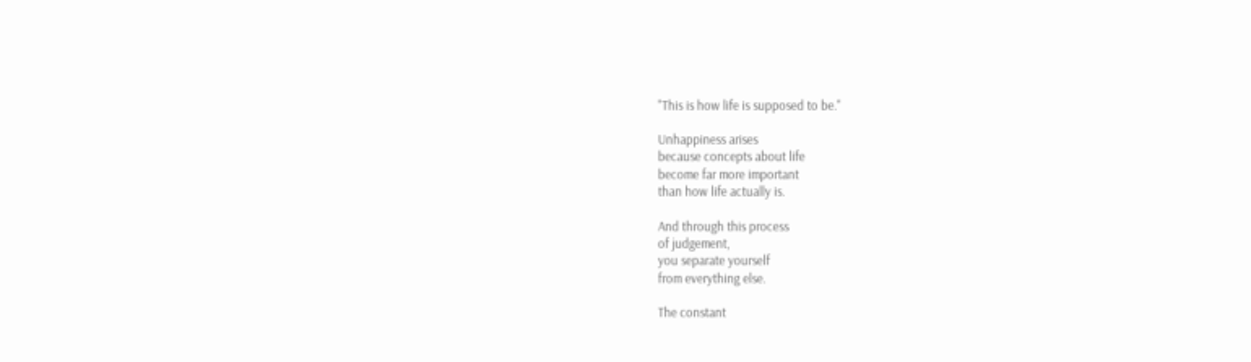"This is how life is supposed to be."

Unhappiness arises
because concepts about life
become far more important
than how life actually is.

And through this process
of judgement,
you separate yourself
from everything else.

The constant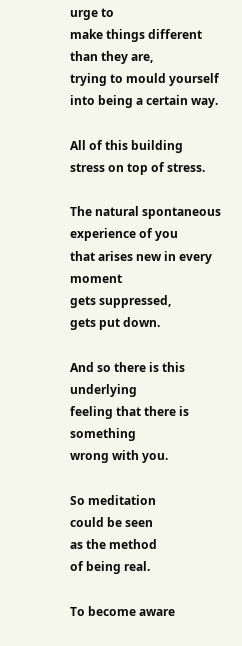urge to
make things different
than they are,
trying to mould yourself
into being a certain way.

All of this building
stress on top of stress.

The natural spontaneous
experience of you
that arises new in every moment
gets suppressed,
gets put down.

And so there is this underlying
feeling that there is something
wrong with you.

So meditation
could be seen
as the method
of being real.

To become aware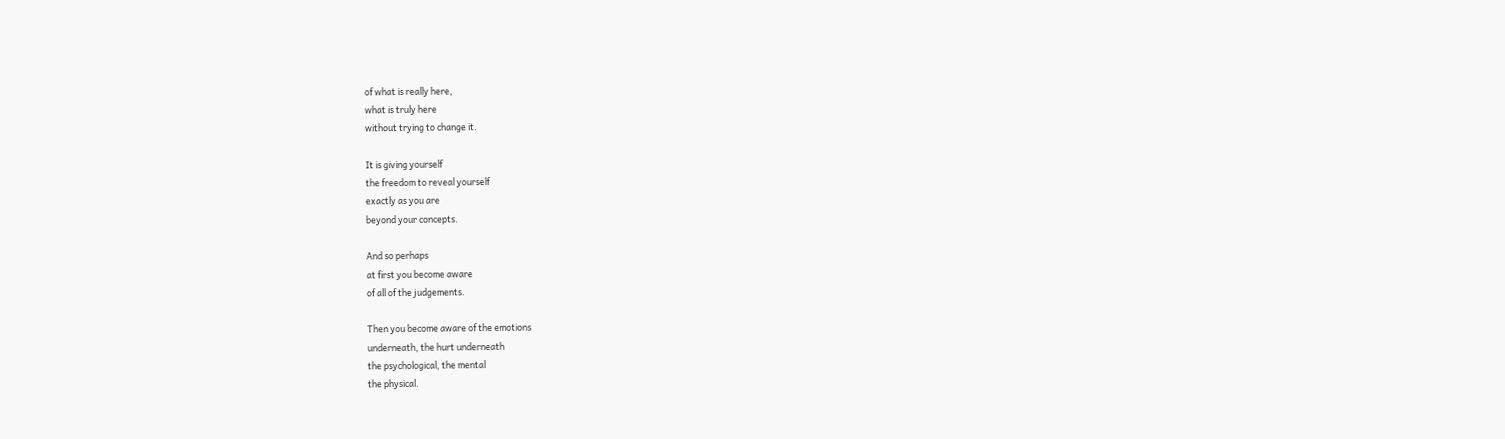of what is really here,
what is truly here
without trying to change it.

It is giving yourself
the freedom to reveal yourself
exactly as you are
beyond your concepts.

And so perhaps
at first you become aware
of all of the judgements.

Then you become aware of the emotions
underneath, the hurt underneath
the psychological, the mental
the physical.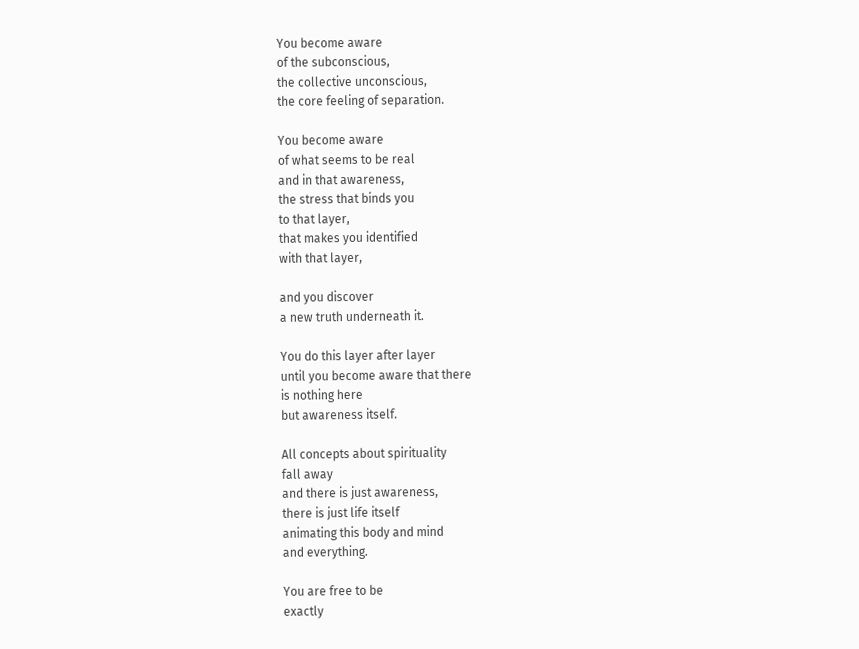You become aware
of the subconscious,
the collective unconscious,
the core feeling of separation.

You become aware
of what seems to be real
and in that awareness,
the stress that binds you
to that layer,
that makes you identified
with that layer,

and you discover
a new truth underneath it.

You do this layer after layer
until you become aware that there
is nothing here
but awareness itself.

All concepts about spirituality
fall away
and there is just awareness,
there is just life itself
animating this body and mind
and everything.

You are free to be
exactly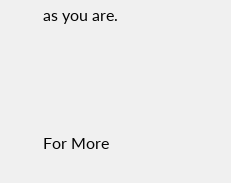as you are.



For More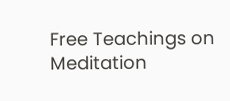Free Teachings on Meditation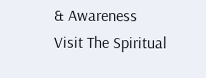& Awareness
Visit The Spiritual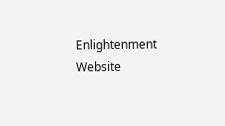Enlightenment Website